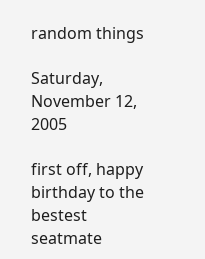random things

Saturday, November 12, 2005

first off, happy birthday to the bestest seatmate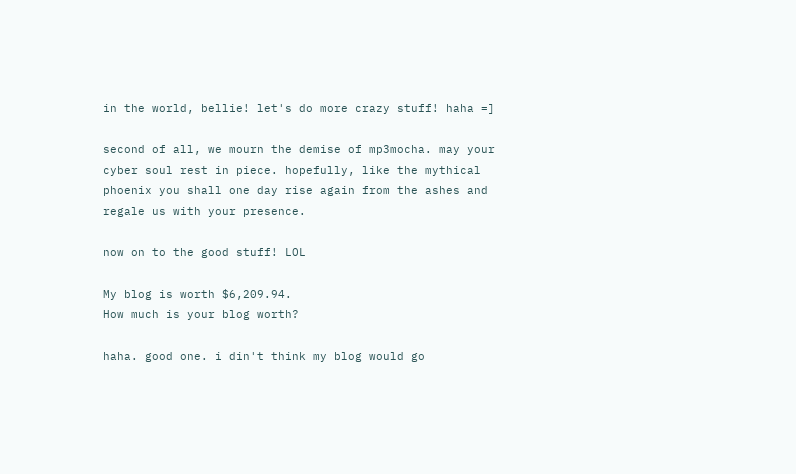in the world, bellie! let's do more crazy stuff! haha =]

second of all, we mourn the demise of mp3mocha. may your cyber soul rest in piece. hopefully, like the mythical phoenix you shall one day rise again from the ashes and regale us with your presence.

now on to the good stuff! LOL

My blog is worth $6,209.94.
How much is your blog worth?

haha. good one. i din't think my blog would go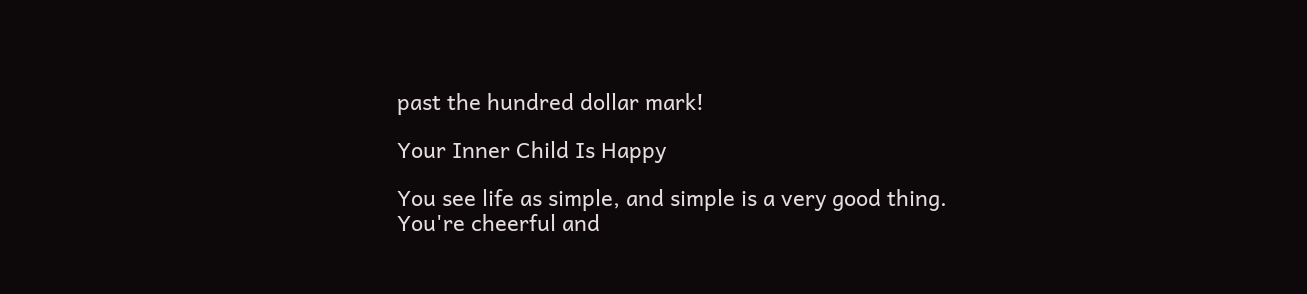past the hundred dollar mark!

Your Inner Child Is Happy

You see life as simple, and simple is a very good thing.
You're cheerful and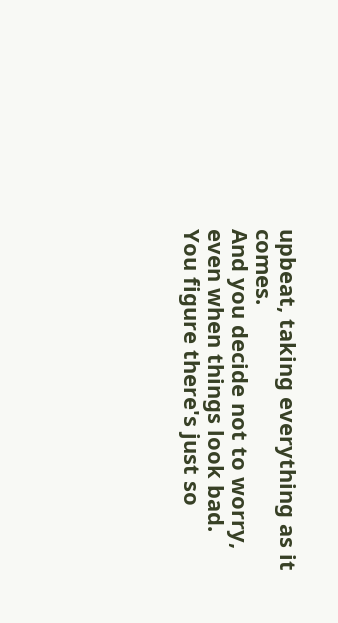upbeat, taking everything as it comes.
And you decide not to worry, even when things look bad.
You figure there's just so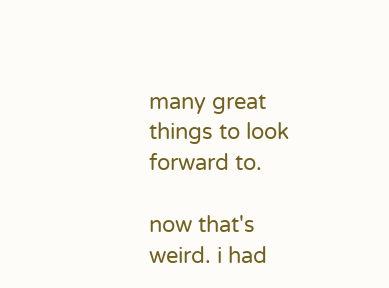many great things to look forward to.

now that's weird. i had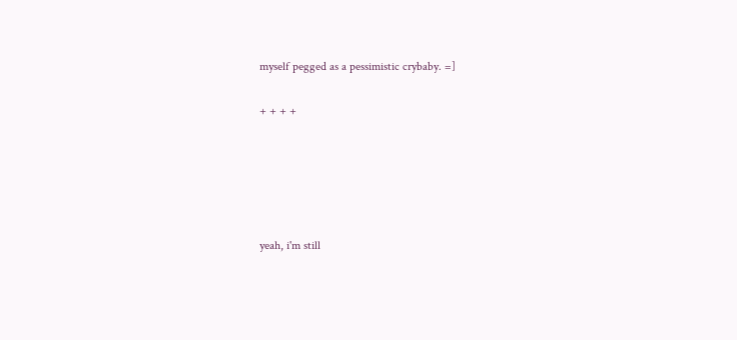myself pegged as a pessimistic crybaby. =]

+ + + +





yeah, i'm still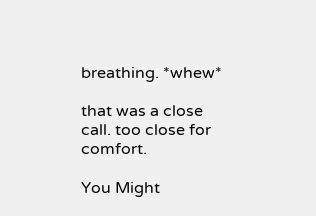breathing. *whew*

that was a close call. too close for comfort.

You Might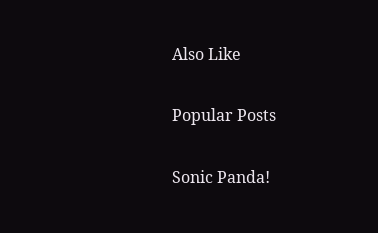Also Like


Popular Posts


Sonic Panda!